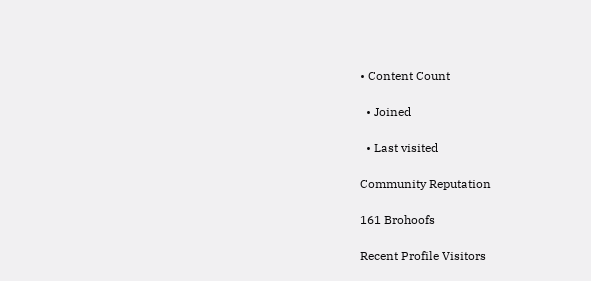• Content Count

  • Joined

  • Last visited

Community Reputation

161 Brohoofs

Recent Profile Visitors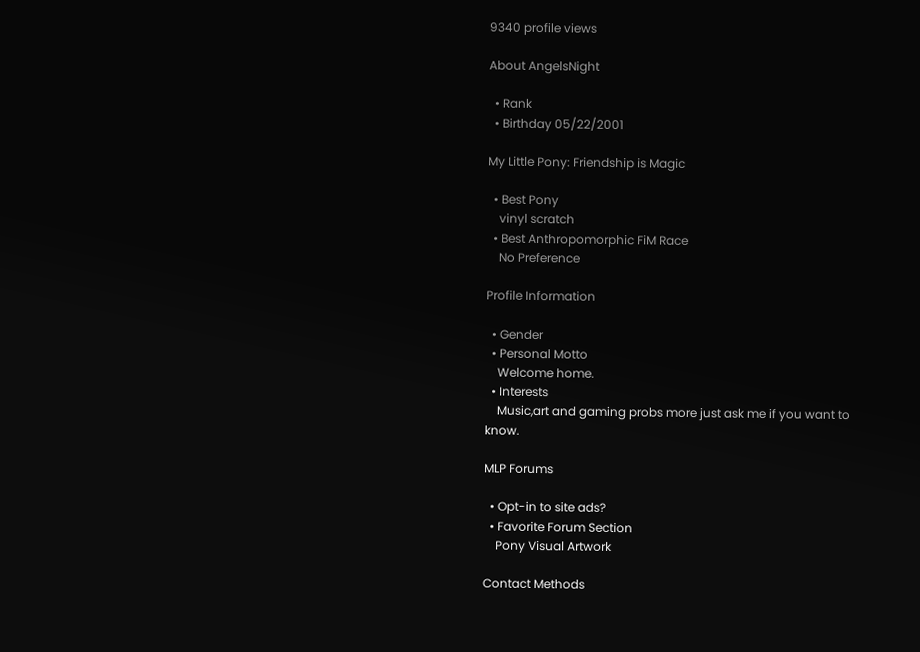9340 profile views

About AngelsNight

  • Rank
  • Birthday 05/22/2001

My Little Pony: Friendship is Magic

  • Best Pony
    vinyl scratch
  • Best Anthropomorphic FiM Race
    No Preference

Profile Information

  • Gender
  • Personal Motto
    Welcome home.
  • Interests
    Music,art and gaming probs more just ask me if you want to know.

MLP Forums

  • Opt-in to site ads?
  • Favorite Forum Section
    Pony Visual Artwork

Contact Methods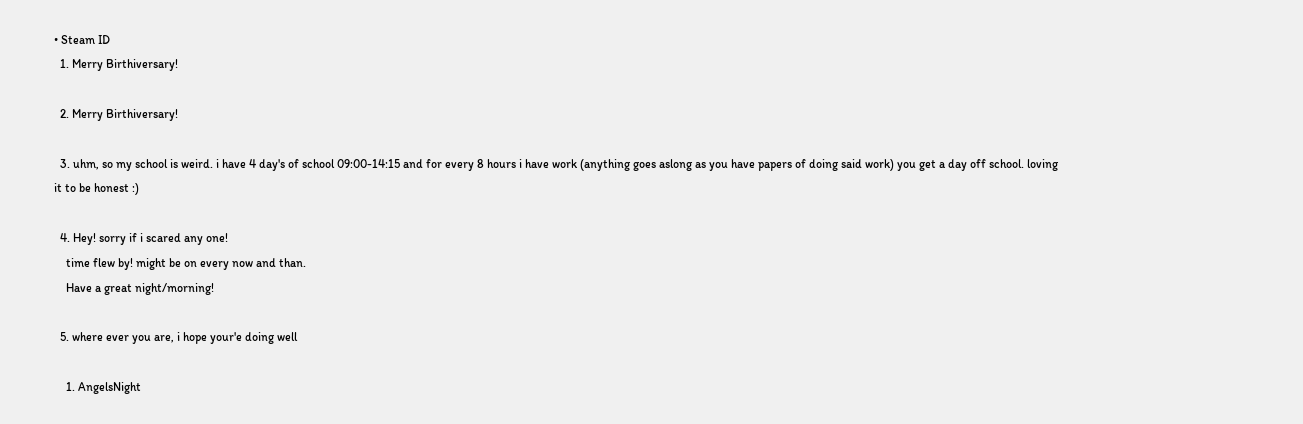• Steam ID
  1. Merry Birthiversary!

  2. Merry Birthiversary!

  3. uhm, so my school is weird. i have 4 day's of school 09:00-14:15 and for every 8 hours i have work (anything goes aslong as you have papers of doing said work) you get a day off school. loving it to be honest :)

  4. Hey! sorry if i scared any one!
    time flew by! might be on every now and than.
    Have a great night/morning!

  5. where ever you are, i hope your'e doing well

    1. AngelsNight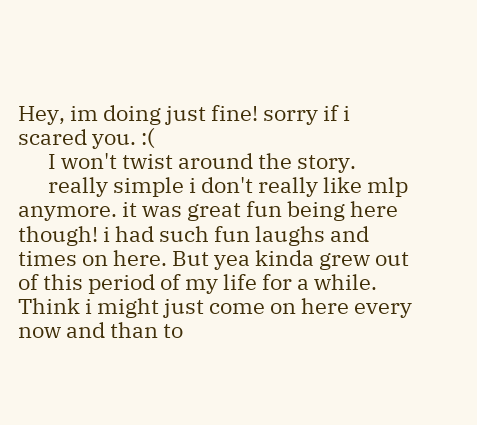Hey, im doing just fine! sorry if i scared you. :(
      I won't twist around the story.
      really simple i don't really like mlp anymore. it was great fun being here though! i had such fun laughs and times on here. But yea kinda grew out of this period of my life for a while. Think i might just come on here every now and than to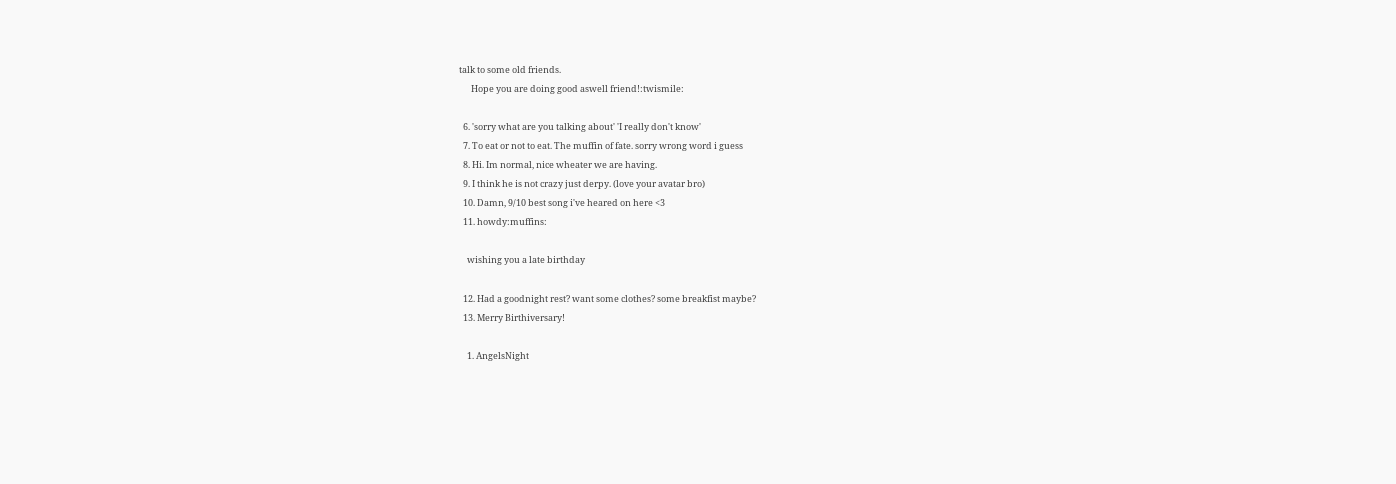talk to some old friends.
      Hope you are doing good aswell friend!:twismile:

  6. 'sorry what are you talking about' 'I really don't know'
  7. To eat or not to eat. The muffin of fate. sorry wrong word i guess
  8. Hi. Im normal, nice wheater we are having.
  9. I think he is not crazy just derpy. (love your avatar bro)
  10. Damn, 9/10 best song i've heared on here <3
  11. howdy:muffins:

    wishing you a late birthday

  12. Had a goodnight rest? want some clothes? some breakfist maybe?
  13. Merry Birthiversary!

    1. AngelsNight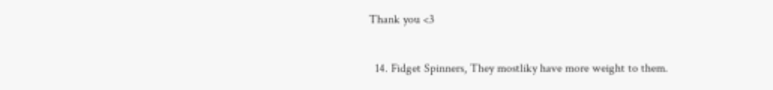Thank you <3

  14. Fidget Spinners, They mostliky have more weight to them.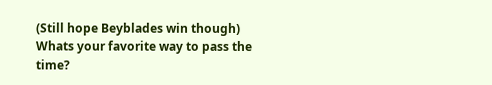(Still hope Beyblades win though) Whats your favorite way to pass the time?